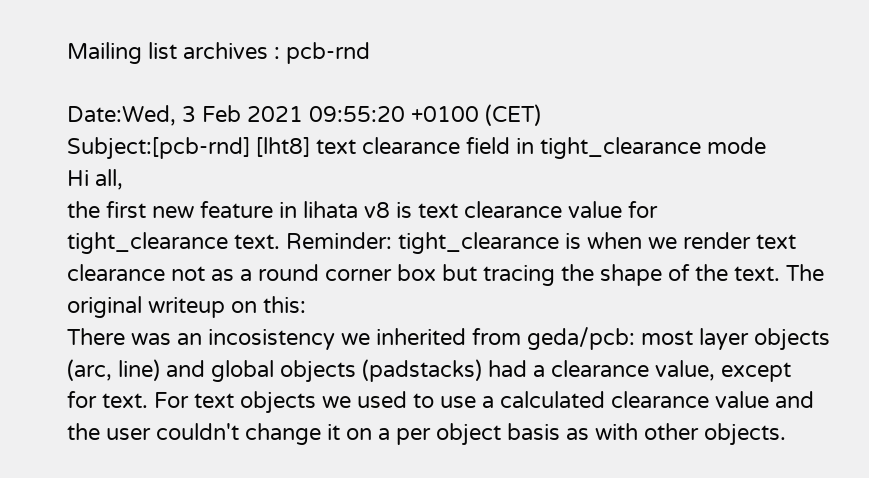Mailing list archives : pcb-rnd

Date:Wed, 3 Feb 2021 09:55:20 +0100 (CET)
Subject:[pcb-rnd] [lht8] text clearance field in tight_clearance mode
Hi all,
the first new feature in lihata v8 is text clearance value for
tight_clearance text. Reminder: tight_clearance is when we render text
clearance not as a round corner box but tracing the shape of the text. The
original writeup on this:
There was an incosistency we inherited from geda/pcb: most layer objects
(arc, line) and global objects (padstacks) had a clearance value, except
for text. For text objects we used to use a calculated clearance value and
the user couldn't change it on a per object basis as with other objects.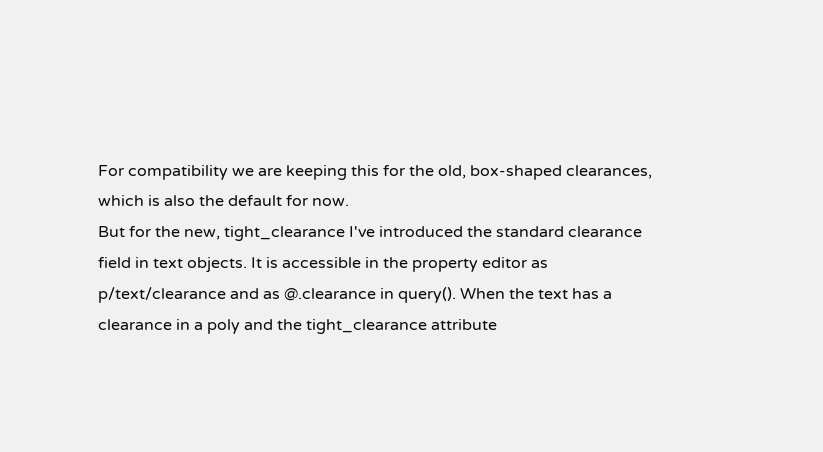For compatibility we are keeping this for the old, box-shaped clearances,
which is also the default for now.
But for the new, tight_clearance I've introduced the standard clearance
field in text objects. It is accessible in the property editor as
p/text/clearance and as @.clearance in query(). When the text has a
clearance in a poly and the tight_clearance attribute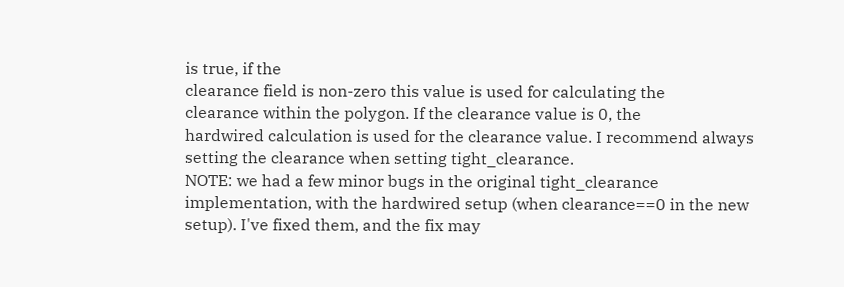is true, if the
clearance field is non-zero this value is used for calculating the
clearance within the polygon. If the clearance value is 0, the
hardwired calculation is used for the clearance value. I recommend always
setting the clearance when setting tight_clearance.
NOTE: we had a few minor bugs in the original tight_clearance
implementation, with the hardwired setup (when clearance==0 in the new
setup). I've fixed them, and the fix may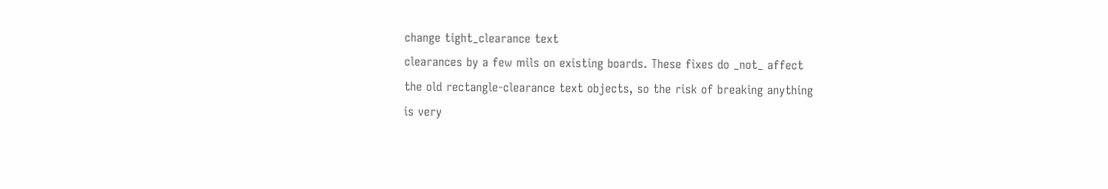change tight_clearance text
clearances by a few mils on existing boards. These fixes do _not_ affect
the old rectangle-clearance text objects, so the risk of breaking anything
is very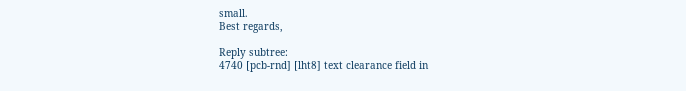small.
Best regards,

Reply subtree:
4740 [pcb-rnd] [lht8] text clearance field in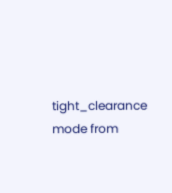tight_clearance mode from